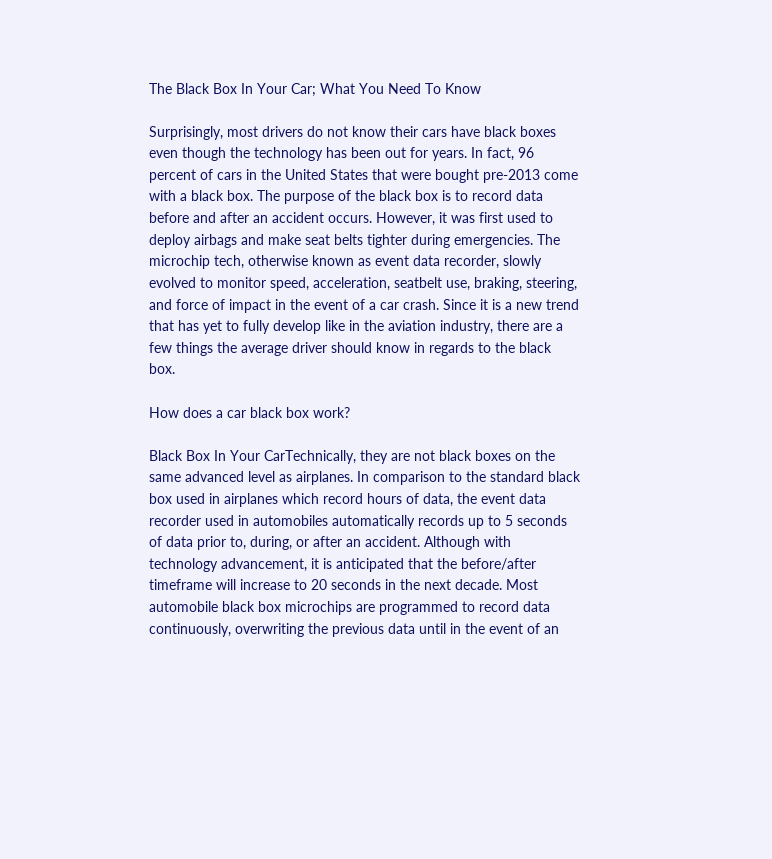The Black Box In Your Car; What You Need To Know

Surprisingly, most drivers do not know their cars have black boxes even though the technology has been out for years. In fact, 96 percent of cars in the United States that were bought pre-2013 come with a black box. The purpose of the black box is to record data before and after an accident occurs. However, it was first used to deploy airbags and make seat belts tighter during emergencies. The microchip tech, otherwise known as event data recorder, slowly evolved to monitor speed, acceleration, seatbelt use, braking, steering, and force of impact in the event of a car crash. Since it is a new trend that has yet to fully develop like in the aviation industry, there are a few things the average driver should know in regards to the black box.

How does a car black box work?

Black Box In Your CarTechnically, they are not black boxes on the same advanced level as airplanes. In comparison to the standard black box used in airplanes which record hours of data, the event data recorder used in automobiles automatically records up to 5 seconds of data prior to, during, or after an accident. Although with technology advancement, it is anticipated that the before/after timeframe will increase to 20 seconds in the next decade. Most automobile black box microchips are programmed to record data continuously, overwriting the previous data until in the event of an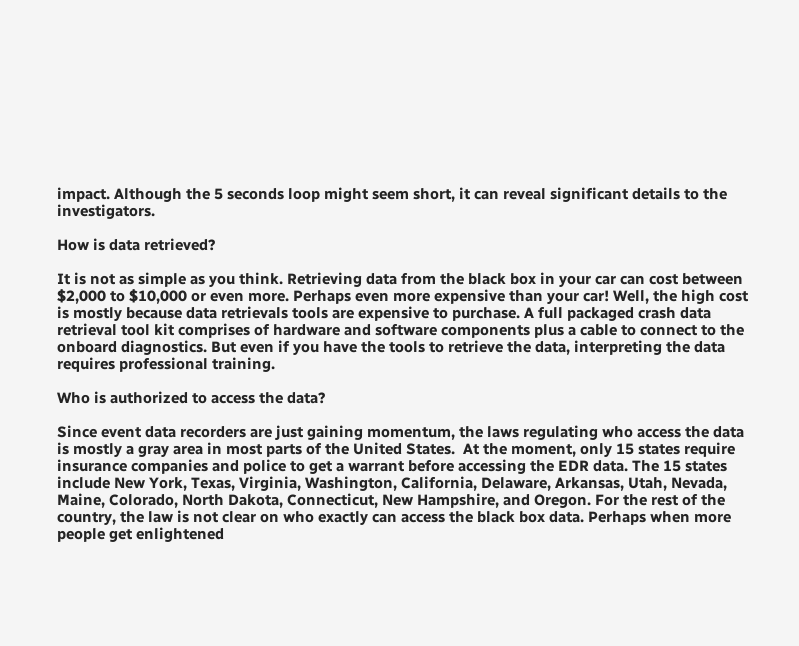impact. Although the 5 seconds loop might seem short, it can reveal significant details to the investigators.

How is data retrieved?

It is not as simple as you think. Retrieving data from the black box in your car can cost between $2,000 to $10,000 or even more. Perhaps even more expensive than your car! Well, the high cost is mostly because data retrievals tools are expensive to purchase. A full packaged crash data retrieval tool kit comprises of hardware and software components plus a cable to connect to the onboard diagnostics. But even if you have the tools to retrieve the data, interpreting the data requires professional training.

Who is authorized to access the data?

Since event data recorders are just gaining momentum, the laws regulating who access the data is mostly a gray area in most parts of the United States.  At the moment, only 15 states require insurance companies and police to get a warrant before accessing the EDR data. The 15 states include New York, Texas, Virginia, Washington, California, Delaware, Arkansas, Utah, Nevada, Maine, Colorado, North Dakota, Connecticut, New Hampshire, and Oregon. For the rest of the country, the law is not clear on who exactly can access the black box data. Perhaps when more people get enlightened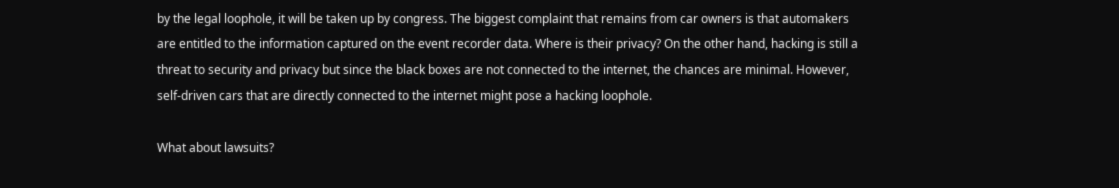by the legal loophole, it will be taken up by congress. The biggest complaint that remains from car owners is that automakers are entitled to the information captured on the event recorder data. Where is their privacy? On the other hand, hacking is still a threat to security and privacy but since the black boxes are not connected to the internet, the chances are minimal. However, self-driven cars that are directly connected to the internet might pose a hacking loophole.

What about lawsuits?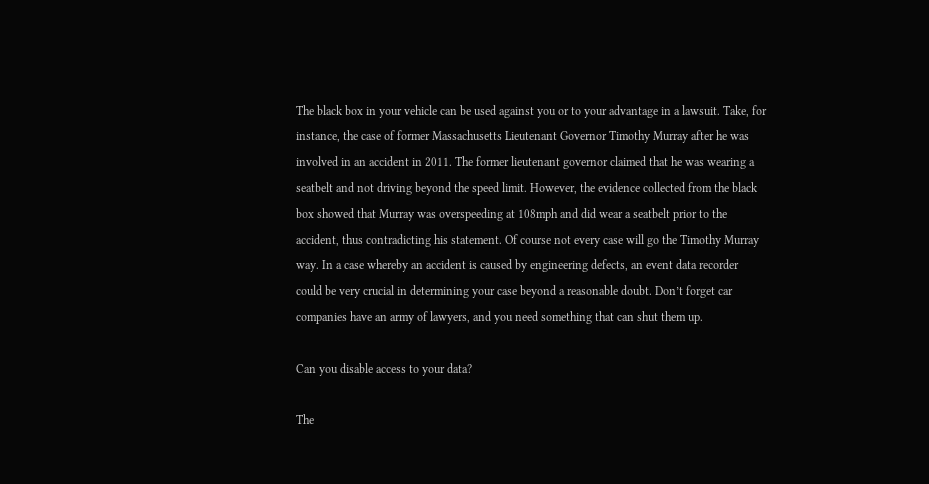The black box in your vehicle can be used against you or to your advantage in a lawsuit. Take, for instance, the case of former Massachusetts Lieutenant Governor Timothy Murray after he was involved in an accident in 2011. The former lieutenant governor claimed that he was wearing a seatbelt and not driving beyond the speed limit. However, the evidence collected from the black box showed that Murray was overspeeding at 108mph and did wear a seatbelt prior to the accident, thus contradicting his statement. Of course not every case will go the Timothy Murray way. In a case whereby an accident is caused by engineering defects, an event data recorder could be very crucial in determining your case beyond a reasonable doubt. Don’t forget car companies have an army of lawyers, and you need something that can shut them up.

Can you disable access to your data?

The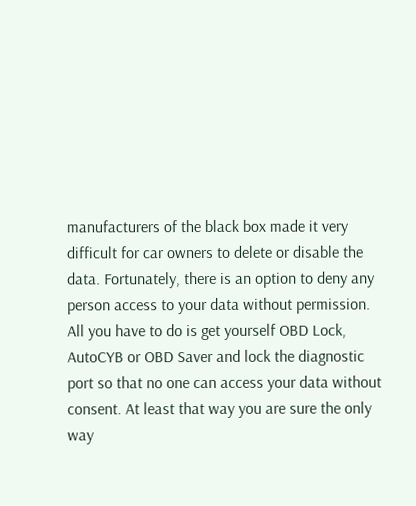manufacturers of the black box made it very difficult for car owners to delete or disable the data. Fortunately, there is an option to deny any person access to your data without permission. All you have to do is get yourself OBD Lock, AutoCYB or OBD Saver and lock the diagnostic port so that no one can access your data without consent. At least that way you are sure the only way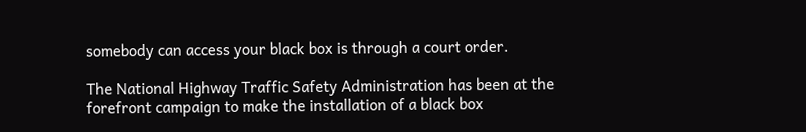somebody can access your black box is through a court order.

The National Highway Traffic Safety Administration has been at the forefront campaign to make the installation of a black box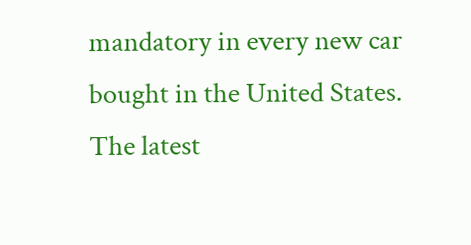mandatory in every new car bought in the United States. The latest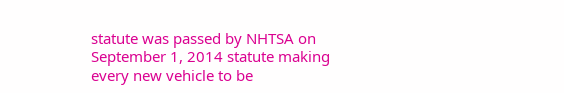statute was passed by NHTSA on September 1, 2014 statute making every new vehicle to be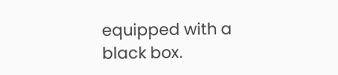equipped with a black box.